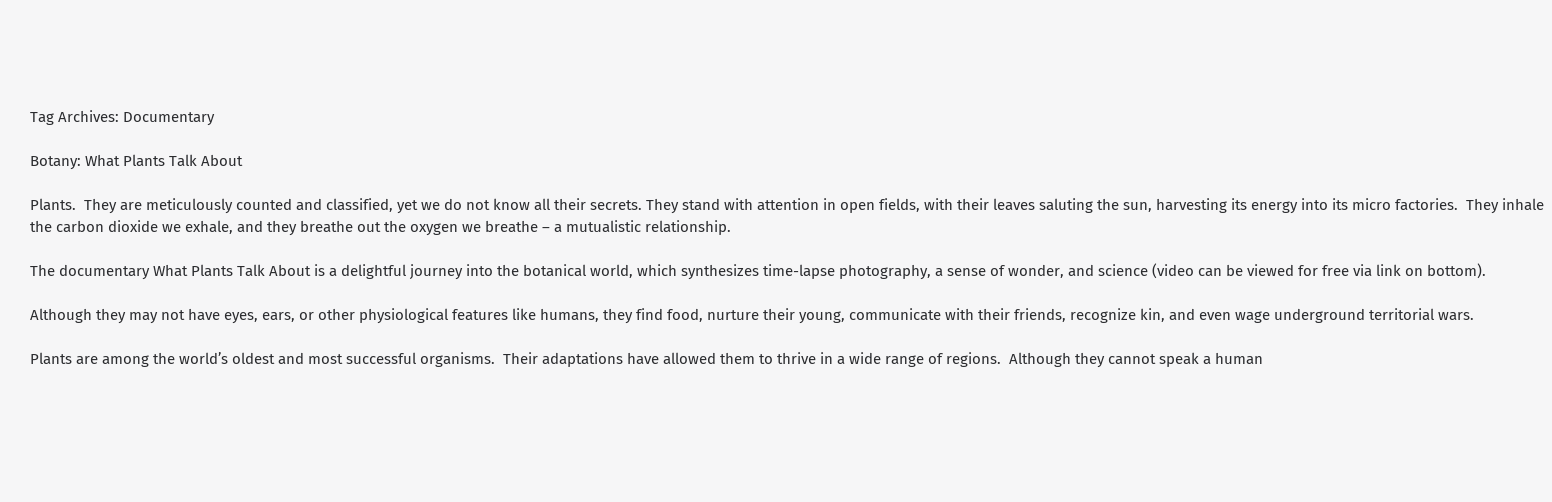Tag Archives: Documentary

Botany: What Plants Talk About

Plants.  They are meticulously counted and classified, yet we do not know all their secrets. They stand with attention in open fields, with their leaves saluting the sun, harvesting its energy into its micro factories.  They inhale the carbon dioxide we exhale, and they breathe out the oxygen we breathe – a mutualistic relationship.

The documentary What Plants Talk About is a delightful journey into the botanical world, which synthesizes time-lapse photography, a sense of wonder, and science (video can be viewed for free via link on bottom).

Although they may not have eyes, ears, or other physiological features like humans, they find food, nurture their young, communicate with their friends, recognize kin, and even wage underground territorial wars.

Plants are among the world’s oldest and most successful organisms.  Their adaptations have allowed them to thrive in a wide range of regions.  Although they cannot speak a human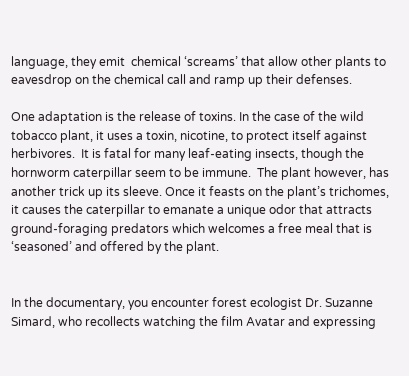language, they emit  chemical ‘screams’ that allow other plants to eavesdrop on the chemical call and ramp up their defenses.

One adaptation is the release of toxins. In the case of the wild tobacco plant, it uses a toxin, nicotine, to protect itself against herbivores.  It is fatal for many leaf-eating insects, though the hornworm caterpillar seem to be immune.  The plant however, has another trick up its sleeve. Once it feasts on the plant’s trichomes, it causes the caterpillar to emanate a unique odor that attracts ground-foraging predators which welcomes a free meal that is ‘seasoned’ and offered by the plant.


In the documentary, you encounter forest ecologist Dr. Suzanne Simard, who recollects watching the film Avatar and expressing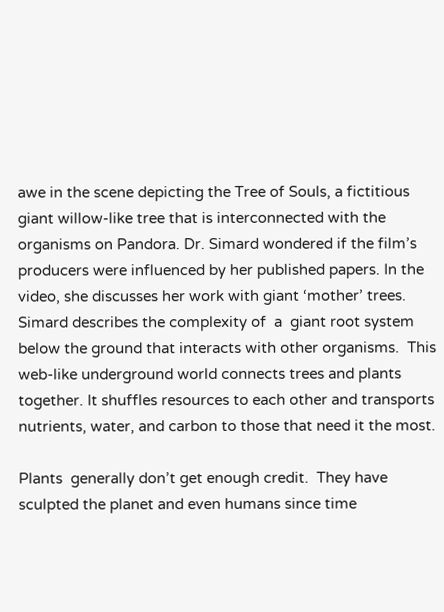awe in the scene depicting the Tree of Souls, a fictitious giant willow-like tree that is interconnected with the organisms on Pandora. Dr. Simard wondered if the film’s producers were influenced by her published papers. In the video, she discusses her work with giant ‘mother’ trees. Simard describes the complexity of  a  giant root system below the ground that interacts with other organisms.  This web-like underground world connects trees and plants together. It shuffles resources to each other and transports nutrients, water, and carbon to those that need it the most.

Plants  generally don’t get enough credit.  They have sculpted the planet and even humans since time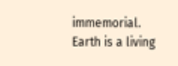immemorial. Earth is a living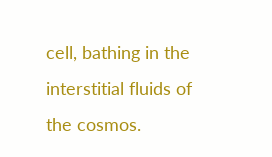cell, bathing in the interstitial fluids of the cosmos.